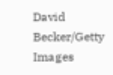David Becker/Getty Images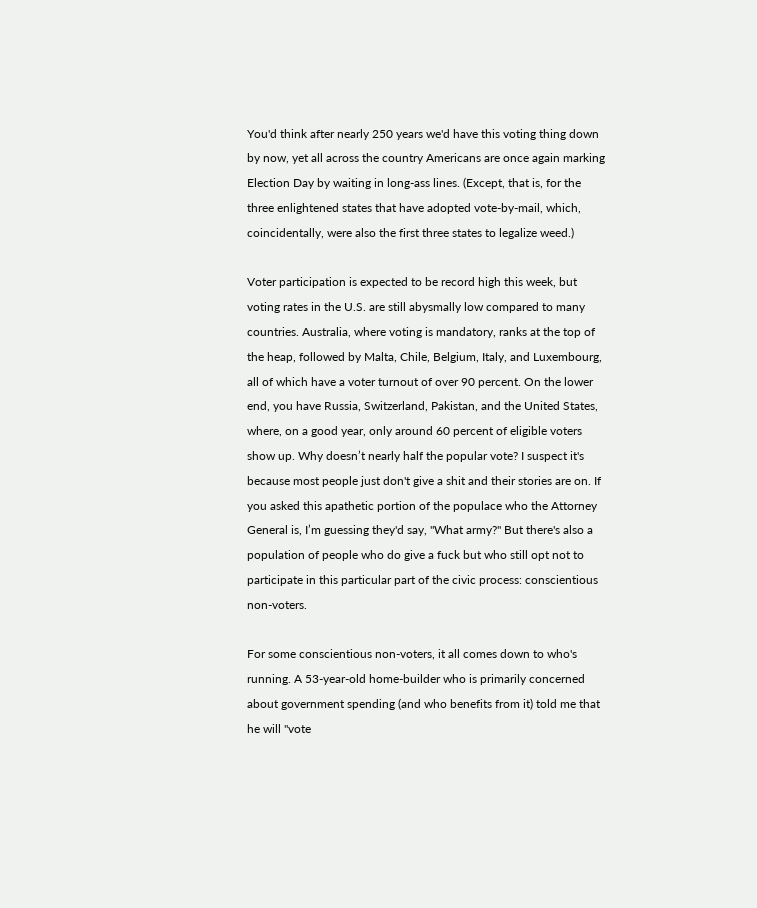You'd think after nearly 250 years we'd have this voting thing down by now, yet all across the country Americans are once again marking Election Day by waiting in long-ass lines. (Except, that is, for the three enlightened states that have adopted vote-by-mail, which, coincidentally, were also the first three states to legalize weed.)

Voter participation is expected to be record high this week, but voting rates in the U.S. are still abysmally low compared to many countries. Australia, where voting is mandatory, ranks at the top of the heap, followed by Malta, Chile, Belgium, Italy, and Luxembourg, all of which have a voter turnout of over 90 percent. On the lower end, you have Russia, Switzerland, Pakistan, and the United States, where, on a good year, only around 60 percent of eligible voters show up. Why doesn’t nearly half the popular vote? I suspect it's because most people just don't give a shit and their stories are on. If you asked this apathetic portion of the populace who the Attorney General is, I’m guessing they'd say, "What army?" But there's also a population of people who do give a fuck but who still opt not to participate in this particular part of the civic process: conscientious non-voters.

For some conscientious non-voters, it all comes down to who's running. A 53-year-old home-builder who is primarily concerned about government spending (and who benefits from it) told me that he will "vote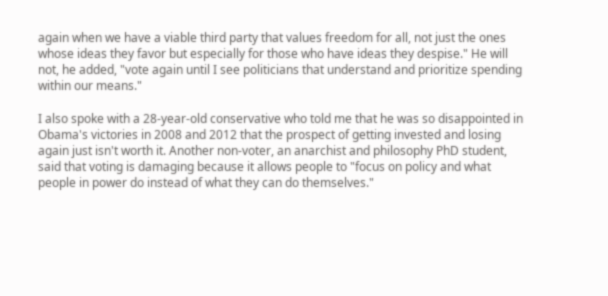again when we have a viable third party that values freedom for all, not just the ones whose ideas they favor but especially for those who have ideas they despise." He will not, he added, "vote again until I see politicians that understand and prioritize spending within our means."

I also spoke with a 28-year-old conservative who told me that he was so disappointed in Obama's victories in 2008 and 2012 that the prospect of getting invested and losing again just isn't worth it. Another non-voter, an anarchist and philosophy PhD student, said that voting is damaging because it allows people to "focus on policy and what people in power do instead of what they can do themselves."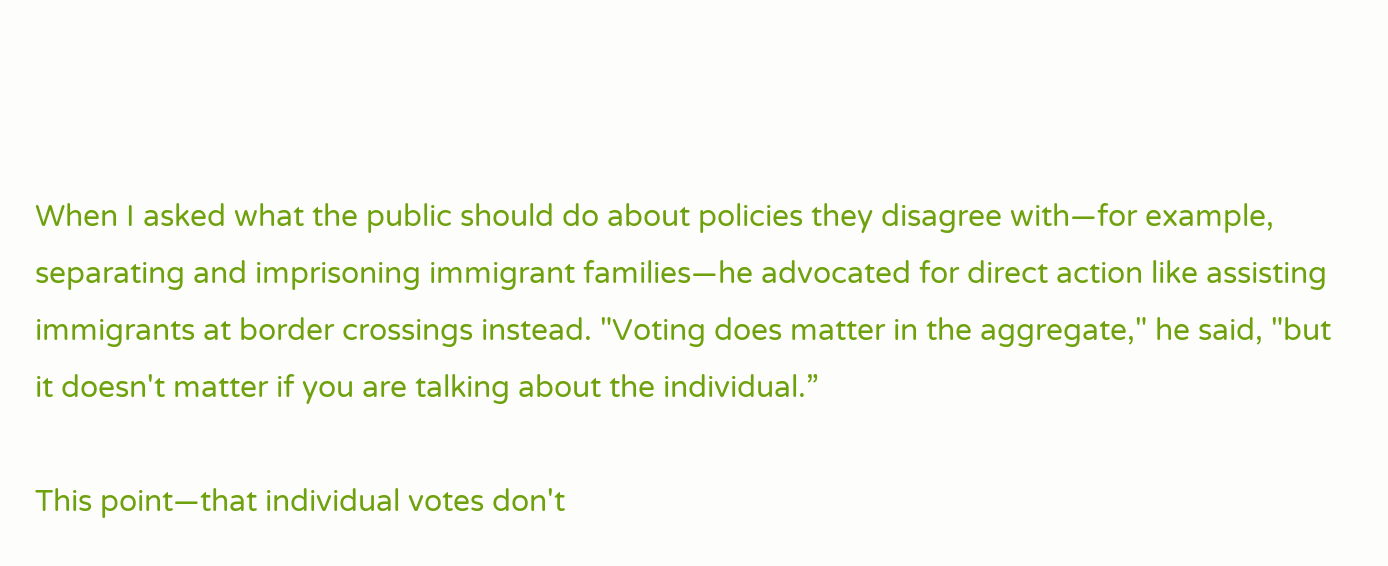When I asked what the public should do about policies they disagree with—for example, separating and imprisoning immigrant families—he advocated for direct action like assisting immigrants at border crossings instead. "Voting does matter in the aggregate," he said, "but it doesn't matter if you are talking about the individual.”

This point—that individual votes don't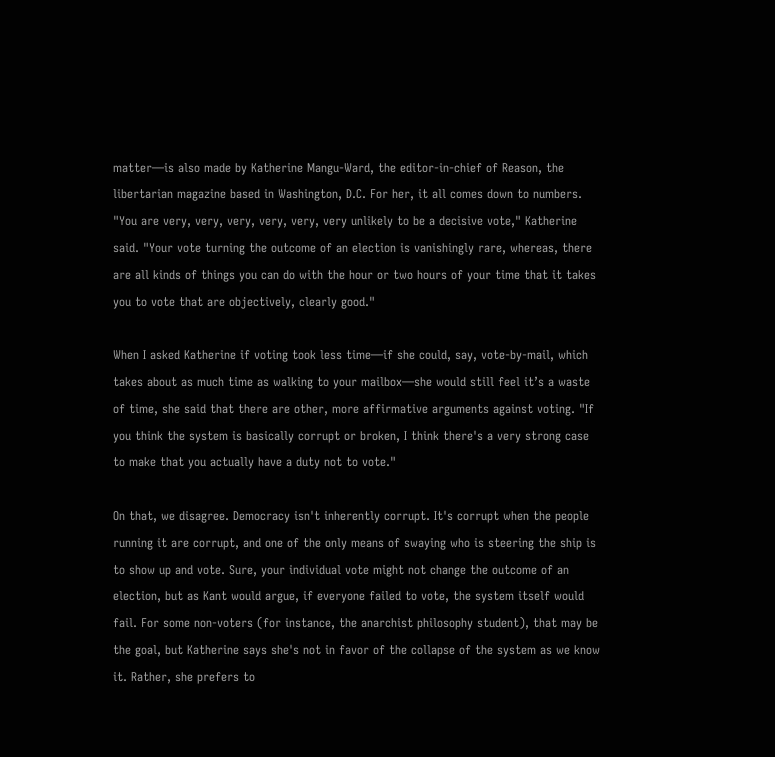matter—is also made by Katherine Mangu-Ward, the editor-in-chief of Reason, the libertarian magazine based in Washington, D.C. For her, it all comes down to numbers. "You are very, very, very, very, very, very unlikely to be a decisive vote," Katherine said. "Your vote turning the outcome of an election is vanishingly rare, whereas, there are all kinds of things you can do with the hour or two hours of your time that it takes you to vote that are objectively, clearly good."

When I asked Katherine if voting took less time—if she could, say, vote-by-mail, which takes about as much time as walking to your mailbox—she would still feel it’s a waste of time, she said that there are other, more affirmative arguments against voting. "If you think the system is basically corrupt or broken, I think there's a very strong case to make that you actually have a duty not to vote."

On that, we disagree. Democracy isn't inherently corrupt. It's corrupt when the people running it are corrupt, and one of the only means of swaying who is steering the ship is to show up and vote. Sure, your individual vote might not change the outcome of an election, but as Kant would argue, if everyone failed to vote, the system itself would fail. For some non-voters (for instance, the anarchist philosophy student), that may be the goal, but Katherine says she's not in favor of the collapse of the system as we know it. Rather, she prefers to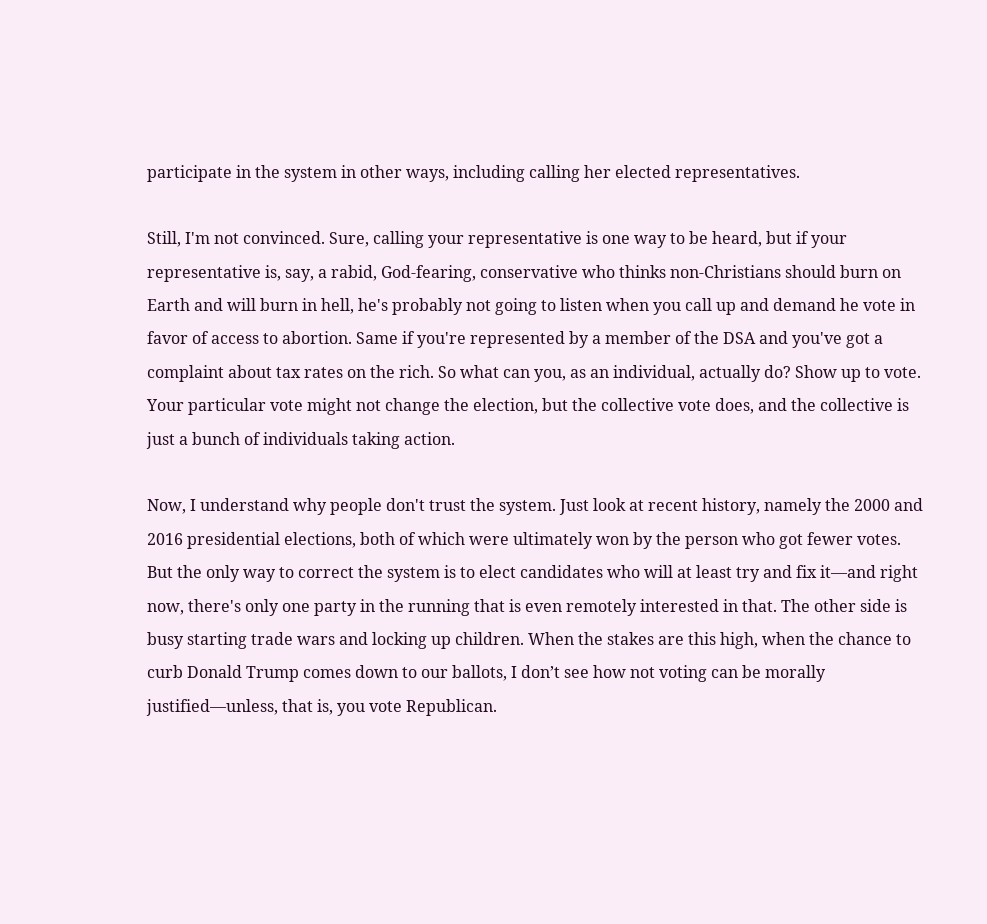participate in the system in other ways, including calling her elected representatives.

Still, I'm not convinced. Sure, calling your representative is one way to be heard, but if your representative is, say, a rabid, God-fearing, conservative who thinks non-Christians should burn on Earth and will burn in hell, he's probably not going to listen when you call up and demand he vote in favor of access to abortion. Same if you're represented by a member of the DSA and you've got a complaint about tax rates on the rich. So what can you, as an individual, actually do? Show up to vote. Your particular vote might not change the election, but the collective vote does, and the collective is just a bunch of individuals taking action.

Now, I understand why people don't trust the system. Just look at recent history, namely the 2000 and 2016 presidential elections, both of which were ultimately won by the person who got fewer votes. But the only way to correct the system is to elect candidates who will at least try and fix it—and right now, there's only one party in the running that is even remotely interested in that. The other side is busy starting trade wars and locking up children. When the stakes are this high, when the chance to curb Donald Trump comes down to our ballots, I don’t see how not voting can be morally justified—unless, that is, you vote Republican.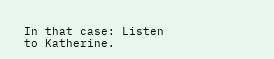In that case: Listen to Katherine.